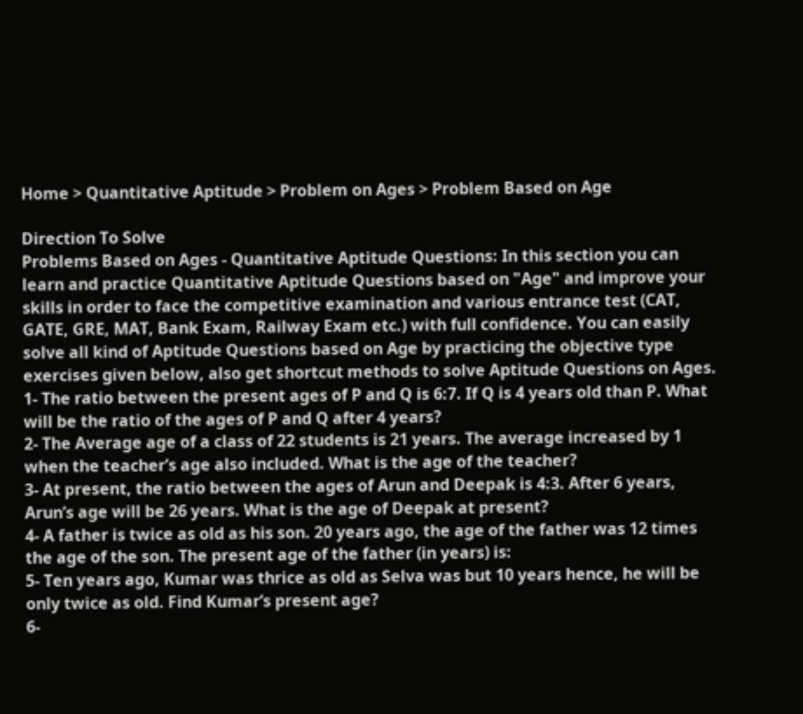Home > Quantitative Aptitude > Problem on Ages > Problem Based on Age

Direction To Solve
Problems Based on Ages - Quantitative Aptitude Questions: In this section you can learn and practice Quantitative Aptitude Questions based on "Age" and improve your skills in order to face the competitive examination and various entrance test (CAT, GATE, GRE, MAT, Bank Exam, Railway Exam etc.) with full confidence. You can easily solve all kind of Aptitude Questions based on Age by practicing the objective type exercises given below, also get shortcut methods to solve Aptitude Questions on Ages.
1- The ratio between the present ages of P and Q is 6:7. If Q is 4 years old than P. What will be the ratio of the ages of P and Q after 4 years?
2- The Average age of a class of 22 students is 21 years. The average increased by 1 when the teacher’s age also included. What is the age of the teacher?
3- At present, the ratio between the ages of Arun and Deepak is 4:3. After 6 years, Arun’s age will be 26 years. What is the age of Deepak at present?
4- A father is twice as old as his son. 20 years ago, the age of the father was 12 times the age of the son. The present age of the father (in years) is:
5- Ten years ago, Kumar was thrice as old as Selva was but 10 years hence, he will be only twice as old. Find Kumar’s present age?
6-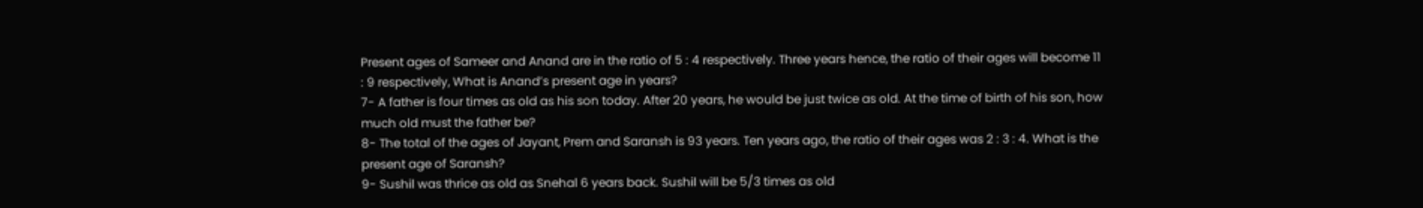Present ages of Sameer and Anand are in the ratio of 5 : 4 respectively. Three years hence, the ratio of their ages will become 11 : 9 respectively, What is Anand’s present age in years?
7- A father is four times as old as his son today. After 20 years, he would be just twice as old. At the time of birth of his son, how much old must the father be?
8- The total of the ages of Jayant, Prem and Saransh is 93 years. Ten years ago, the ratio of their ages was 2 : 3 : 4. What is the present age of Saransh?
9- Sushil was thrice as old as Snehal 6 years back. Sushil will be 5/3 times as old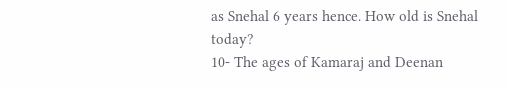as Snehal 6 years hence. How old is Snehal today?
10- The ages of Kamaraj and Deenan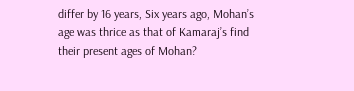differ by 16 years, Six years ago, Mohan’s age was thrice as that of Kamaraj’s find their present ages of Mohan?